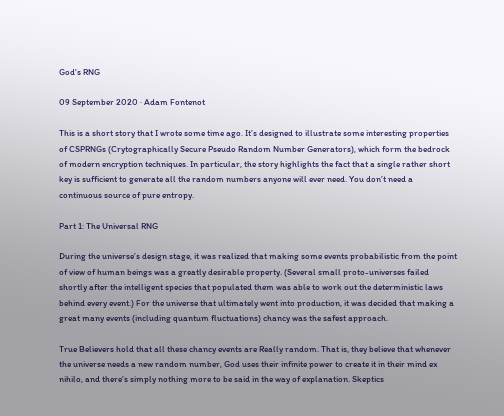God's RNG

09 September 2020 · Adam Fontenot

This is a short story that I wrote some time ago. It’s designed to illustrate some interesting properties of CSPRNGs (Crytographically Secure Pseudo Random Number Generators), which form the bedrock of modern encryption techniques. In particular, the story highlights the fact that a single rather short key is sufficient to generate all the random numbers anyone will ever need. You don’t need a continuous source of pure entropy.

Part 1: The Universal RNG

During the universe’s design stage, it was realized that making some events probabilistic from the point of view of human beings was a greatly desirable property. (Several small proto-universes failed shortly after the intelligent species that populated them was able to work out the deterministic laws behind every event.) For the universe that ultimately went into production, it was decided that making a great many events (including quantum fluctuations) chancy was the safest approach.

True Believers hold that all these chancy events are Really random. That is, they believe that whenever the universe needs a new random number, God uses their infinite power to create it in their mind ex nihilo, and there’s simply nothing more to be said in the way of explanation. Skeptics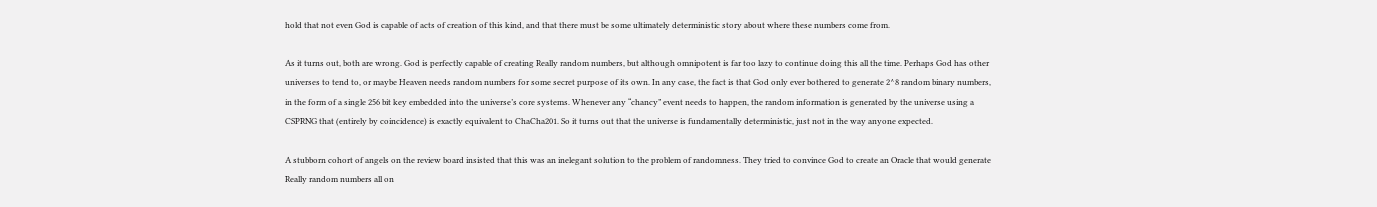hold that not even God is capable of acts of creation of this kind, and that there must be some ultimately deterministic story about where these numbers come from.

As it turns out, both are wrong. God is perfectly capable of creating Really random numbers, but although omnipotent is far too lazy to continue doing this all the time. Perhaps God has other universes to tend to, or maybe Heaven needs random numbers for some secret purpose of its own. In any case, the fact is that God only ever bothered to generate 2^8 random binary numbers, in the form of a single 256 bit key embedded into the universe’s core systems. Whenever any “chancy” event needs to happen, the random information is generated by the universe using a CSPRNG that (entirely by coincidence) is exactly equivalent to ChaCha201. So it turns out that the universe is fundamentally deterministic, just not in the way anyone expected.

A stubborn cohort of angels on the review board insisted that this was an inelegant solution to the problem of randomness. They tried to convince God to create an Oracle that would generate Really random numbers all on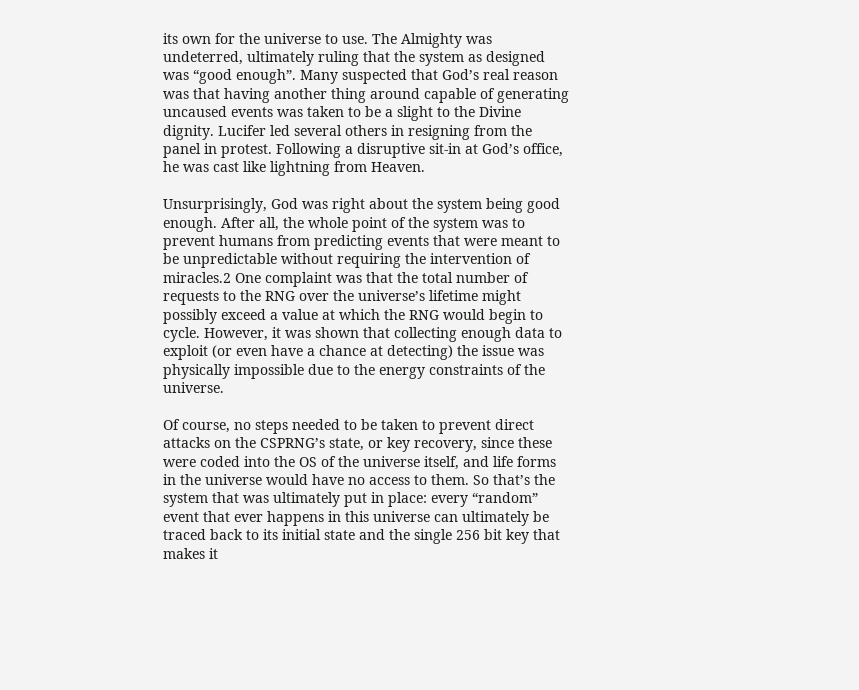its own for the universe to use. The Almighty was undeterred, ultimately ruling that the system as designed was “good enough”. Many suspected that God’s real reason was that having another thing around capable of generating uncaused events was taken to be a slight to the Divine dignity. Lucifer led several others in resigning from the panel in protest. Following a disruptive sit-in at God’s office, he was cast like lightning from Heaven.

Unsurprisingly, God was right about the system being good enough. After all, the whole point of the system was to prevent humans from predicting events that were meant to be unpredictable without requiring the intervention of miracles.2 One complaint was that the total number of requests to the RNG over the universe’s lifetime might possibly exceed a value at which the RNG would begin to cycle. However, it was shown that collecting enough data to exploit (or even have a chance at detecting) the issue was physically impossible due to the energy constraints of the universe.

Of course, no steps needed to be taken to prevent direct attacks on the CSPRNG’s state, or key recovery, since these were coded into the OS of the universe itself, and life forms in the universe would have no access to them. So that’s the system that was ultimately put in place: every “random” event that ever happens in this universe can ultimately be traced back to its initial state and the single 256 bit key that makes it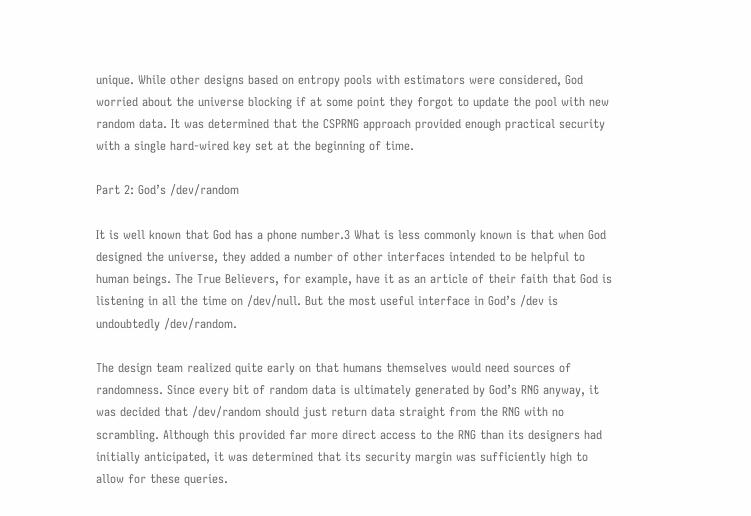unique. While other designs based on entropy pools with estimators were considered, God worried about the universe blocking if at some point they forgot to update the pool with new random data. It was determined that the CSPRNG approach provided enough practical security with a single hard-wired key set at the beginning of time.

Part 2: God’s /dev/random

It is well known that God has a phone number.3 What is less commonly known is that when God designed the universe, they added a number of other interfaces intended to be helpful to human beings. The True Believers, for example, have it as an article of their faith that God is listening in all the time on /dev/null. But the most useful interface in God’s /dev is undoubtedly /dev/random.

The design team realized quite early on that humans themselves would need sources of randomness. Since every bit of random data is ultimately generated by God’s RNG anyway, it was decided that /dev/random should just return data straight from the RNG with no scrambling. Although this provided far more direct access to the RNG than its designers had initially anticipated, it was determined that its security margin was sufficiently high to allow for these queries.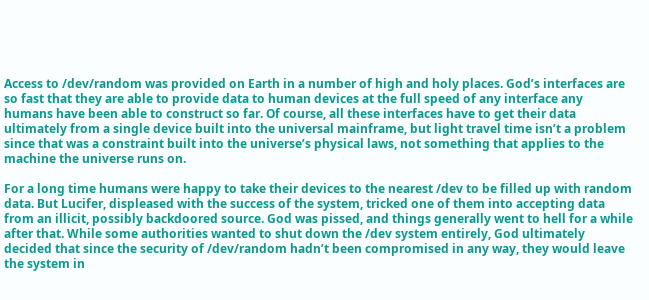Access to /dev/random was provided on Earth in a number of high and holy places. God’s interfaces are so fast that they are able to provide data to human devices at the full speed of any interface any humans have been able to construct so far. Of course, all these interfaces have to get their data ultimately from a single device built into the universal mainframe, but light travel time isn’t a problem since that was a constraint built into the universe’s physical laws, not something that applies to the machine the universe runs on.

For a long time humans were happy to take their devices to the nearest /dev to be filled up with random data. But Lucifer, displeased with the success of the system, tricked one of them into accepting data from an illicit, possibly backdoored source. God was pissed, and things generally went to hell for a while after that. While some authorities wanted to shut down the /dev system entirely, God ultimately decided that since the security of /dev/random hadn’t been compromised in any way, they would leave the system in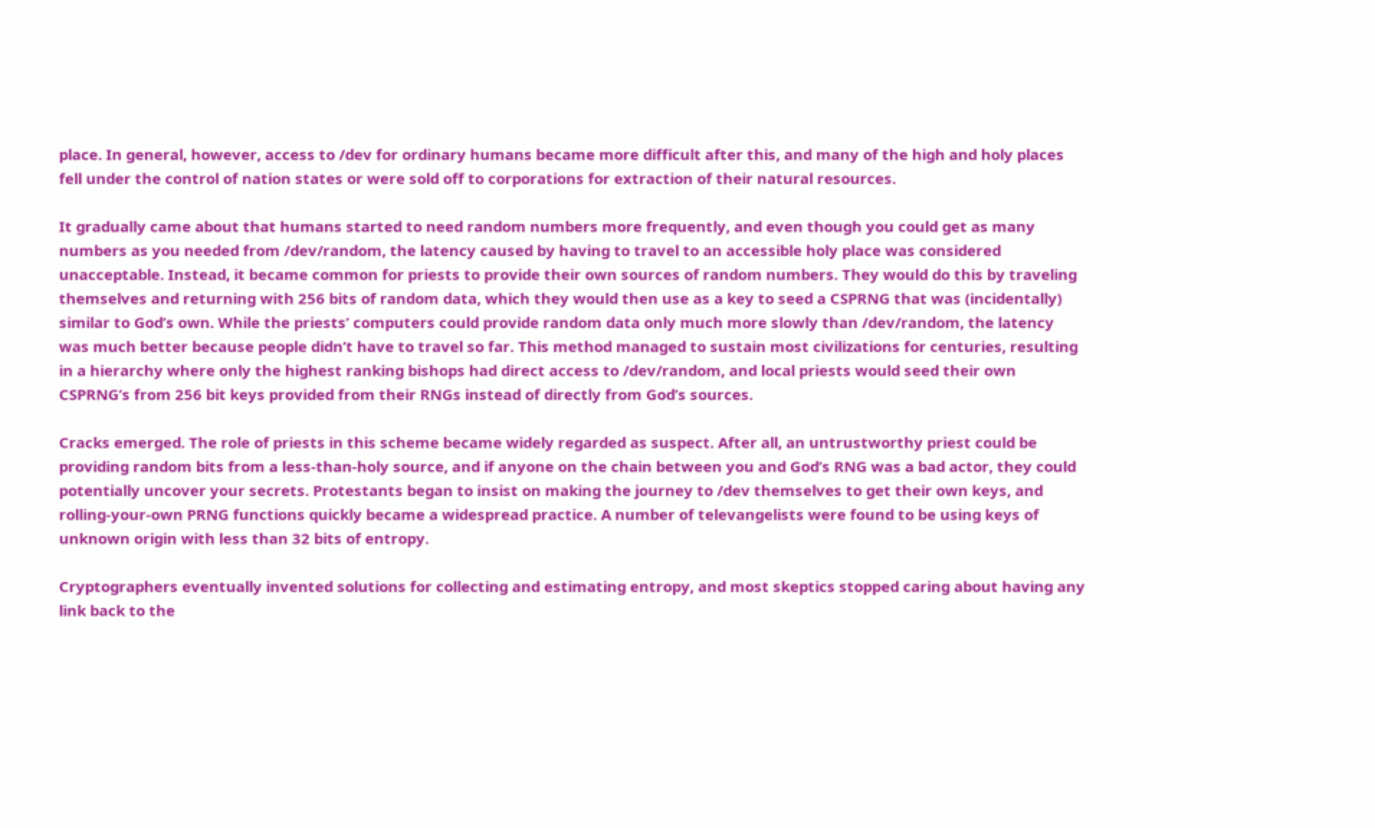place. In general, however, access to /dev for ordinary humans became more difficult after this, and many of the high and holy places fell under the control of nation states or were sold off to corporations for extraction of their natural resources.

It gradually came about that humans started to need random numbers more frequently, and even though you could get as many numbers as you needed from /dev/random, the latency caused by having to travel to an accessible holy place was considered unacceptable. Instead, it became common for priests to provide their own sources of random numbers. They would do this by traveling themselves and returning with 256 bits of random data, which they would then use as a key to seed a CSPRNG that was (incidentally) similar to God’s own. While the priests’ computers could provide random data only much more slowly than /dev/random, the latency was much better because people didn’t have to travel so far. This method managed to sustain most civilizations for centuries, resulting in a hierarchy where only the highest ranking bishops had direct access to /dev/random, and local priests would seed their own CSPRNG’s from 256 bit keys provided from their RNGs instead of directly from God’s sources.

Cracks emerged. The role of priests in this scheme became widely regarded as suspect. After all, an untrustworthy priest could be providing random bits from a less-than-holy source, and if anyone on the chain between you and God’s RNG was a bad actor, they could potentially uncover your secrets. Protestants began to insist on making the journey to /dev themselves to get their own keys, and rolling-your-own PRNG functions quickly became a widespread practice. A number of televangelists were found to be using keys of unknown origin with less than 32 bits of entropy.

Cryptographers eventually invented solutions for collecting and estimating entropy, and most skeptics stopped caring about having any link back to the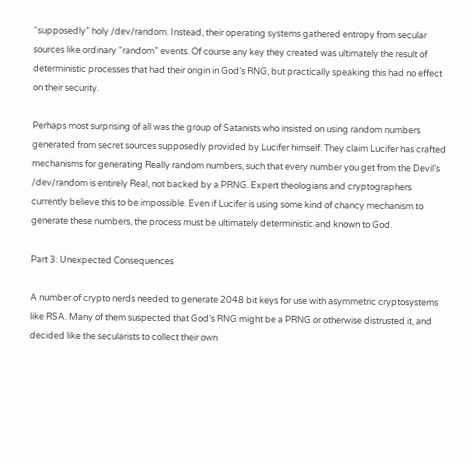“supposedly” holy /dev/random. Instead, their operating systems gathered entropy from secular sources like ordinary “random” events. Of course any key they created was ultimately the result of deterministic processes that had their origin in God’s RNG, but practically speaking this had no effect on their security.

Perhaps most surprising of all was the group of Satanists who insisted on using random numbers generated from secret sources supposedly provided by Lucifer himself. They claim Lucifer has crafted mechanisms for generating Really random numbers, such that every number you get from the Devil’s /dev/random is entirely Real, not backed by a PRNG. Expert theologians and cryptographers currently believe this to be impossible. Even if Lucifer is using some kind of chancy mechanism to generate these numbers, the process must be ultimately deterministic and known to God.

Part 3: Unexpected Consequences

A number of crypto nerds needed to generate 2048 bit keys for use with asymmetric cryptosystems like RSA. Many of them suspected that God’s RNG might be a PRNG or otherwise distrusted it, and decided like the secularists to collect their own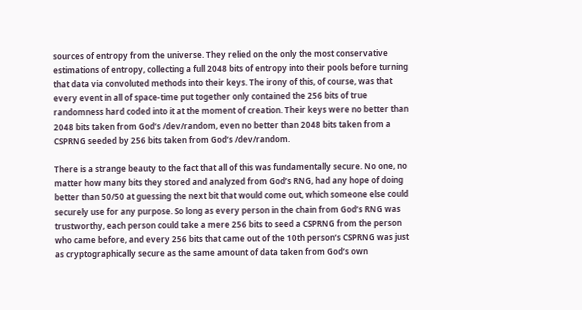sources of entropy from the universe. They relied on the only the most conservative estimations of entropy, collecting a full 2048 bits of entropy into their pools before turning that data via convoluted methods into their keys. The irony of this, of course, was that every event in all of space-time put together only contained the 256 bits of true randomness hard coded into it at the moment of creation. Their keys were no better than 2048 bits taken from God’s /dev/random, even no better than 2048 bits taken from a CSPRNG seeded by 256 bits taken from God’s /dev/random.

There is a strange beauty to the fact that all of this was fundamentally secure. No one, no matter how many bits they stored and analyzed from God’s RNG, had any hope of doing better than 50/50 at guessing the next bit that would come out, which someone else could securely use for any purpose. So long as every person in the chain from God’s RNG was trustworthy, each person could take a mere 256 bits to seed a CSPRNG from the person who came before, and every 256 bits that came out of the 10th person’s CSPRNG was just as cryptographically secure as the same amount of data taken from God’s own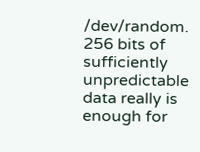/dev/random. 256 bits of sufficiently unpredictable data really is enough for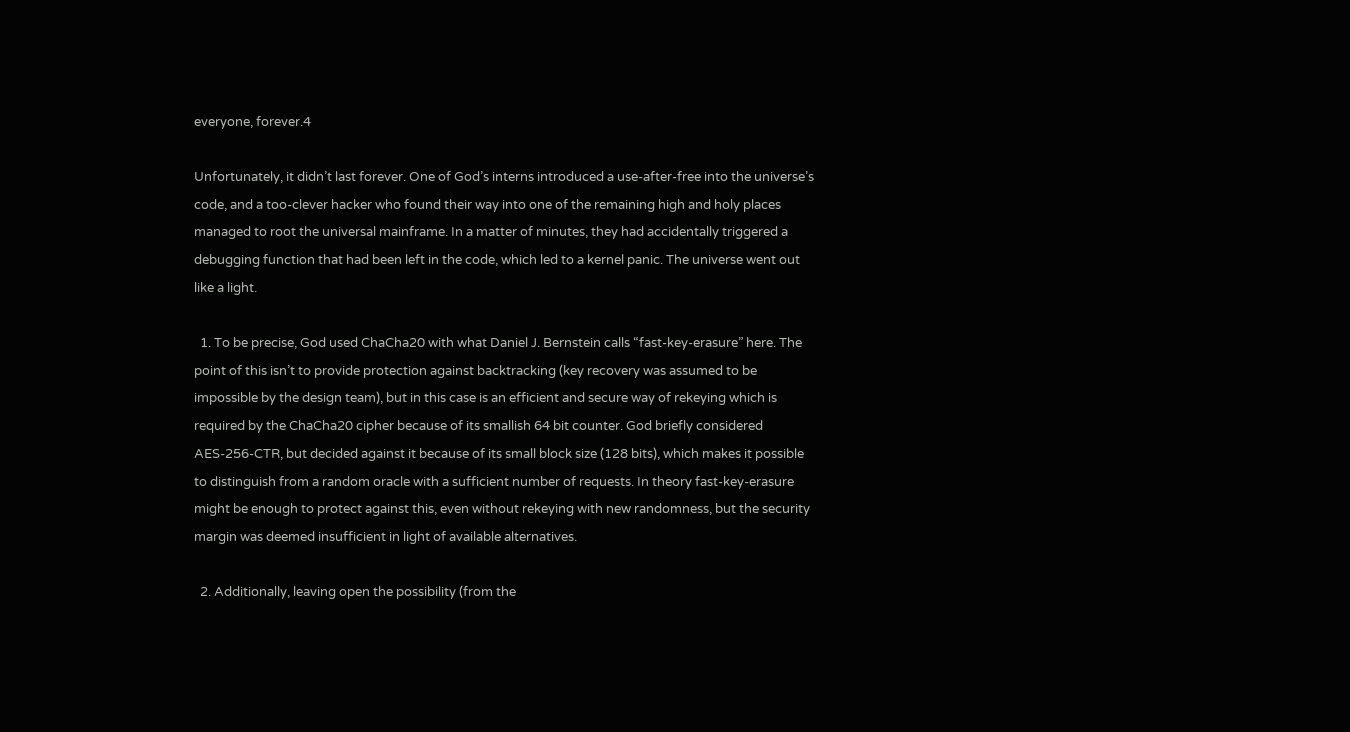everyone, forever.4

Unfortunately, it didn’t last forever. One of God’s interns introduced a use-after-free into the universe’s code, and a too-clever hacker who found their way into one of the remaining high and holy places managed to root the universal mainframe. In a matter of minutes, they had accidentally triggered a debugging function that had been left in the code, which led to a kernel panic. The universe went out like a light.

  1. To be precise, God used ChaCha20 with what Daniel J. Bernstein calls “fast-key-erasure” here. The point of this isn’t to provide protection against backtracking (key recovery was assumed to be impossible by the design team), but in this case is an efficient and secure way of rekeying which is required by the ChaCha20 cipher because of its smallish 64 bit counter. God briefly considered AES-256-CTR, but decided against it because of its small block size (128 bits), which makes it possible to distinguish from a random oracle with a sufficient number of requests. In theory fast-key-erasure might be enough to protect against this, even without rekeying with new randomness, but the security margin was deemed insufficient in light of available alternatives.

  2. Additionally, leaving open the possibility (from the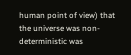human point of view) that the universe was non-deterministic was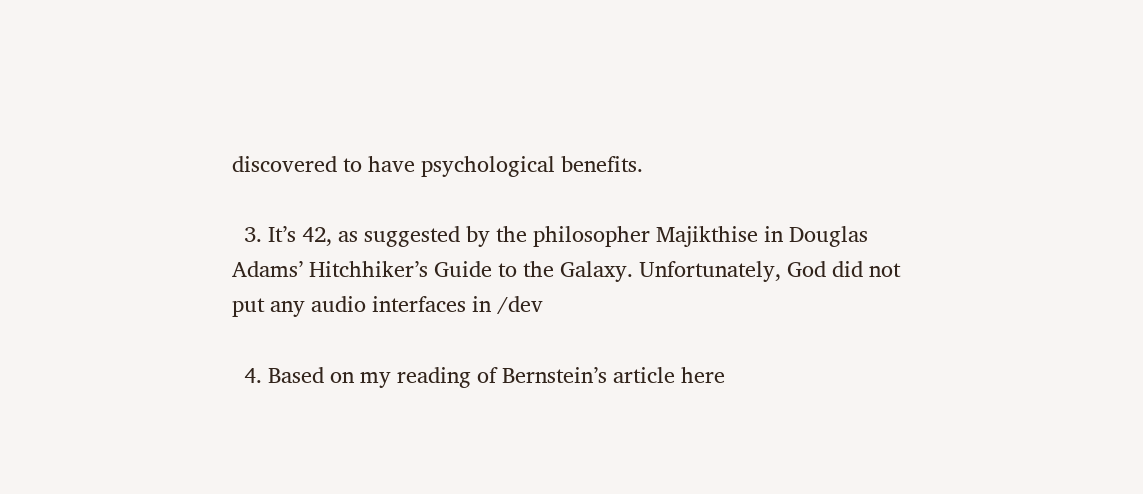discovered to have psychological benefits.

  3. It’s 42, as suggested by the philosopher Majikthise in Douglas Adams’ Hitchhiker’s Guide to the Galaxy. Unfortunately, God did not put any audio interfaces in /dev

  4. Based on my reading of Bernstein’s article here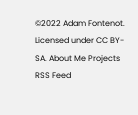©2022 Adam Fontenot. Licensed under CC BY-SA. About Me Projects RSS Feed